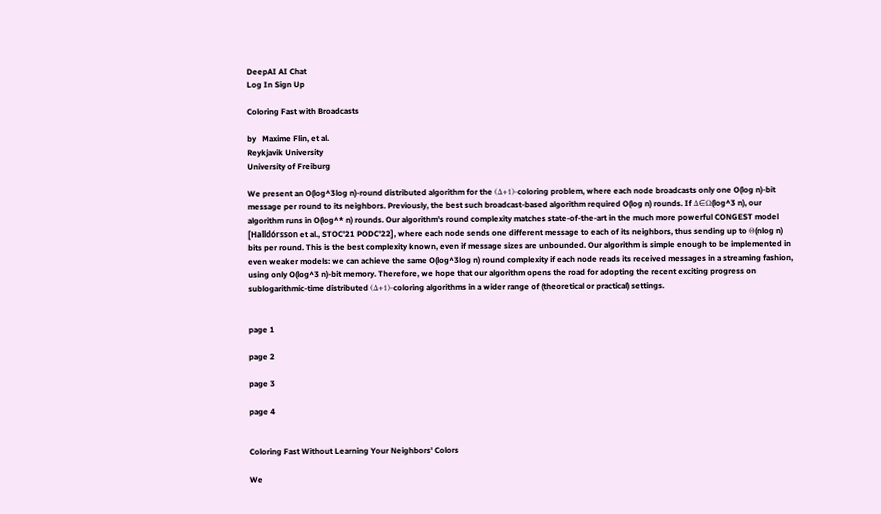DeepAI AI Chat
Log In Sign Up

Coloring Fast with Broadcasts

by   Maxime Flin, et al.
Reykjavik University
University of Freiburg

We present an O(log^3log n)-round distributed algorithm for the (Δ+1)-coloring problem, where each node broadcasts only one O(log n)-bit message per round to its neighbors. Previously, the best such broadcast-based algorithm required O(log n) rounds. If Δ∈Ω(log^3 n), our algorithm runs in O(log^* n) rounds. Our algorithm's round complexity matches state-of-the-art in the much more powerful CONGEST model [Halldórsson et al., STOC'21 PODC'22], where each node sends one different message to each of its neighbors, thus sending up to Θ(nlog n) bits per round. This is the best complexity known, even if message sizes are unbounded. Our algorithm is simple enough to be implemented in even weaker models: we can achieve the same O(log^3log n) round complexity if each node reads its received messages in a streaming fashion, using only O(log^3 n)-bit memory. Therefore, we hope that our algorithm opens the road for adopting the recent exciting progress on sublogarithmic-time distributed (Δ+1)-coloring algorithms in a wider range of (theoretical or practical) settings.


page 1

page 2

page 3

page 4


Coloring Fast Without Learning Your Neighbors' Colors

We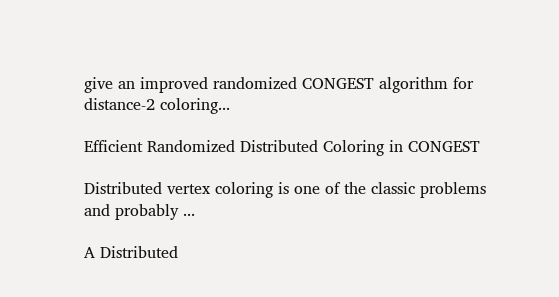give an improved randomized CONGEST algorithm for distance-2 coloring...

Efficient Randomized Distributed Coloring in CONGEST

Distributed vertex coloring is one of the classic problems and probably ...

A Distributed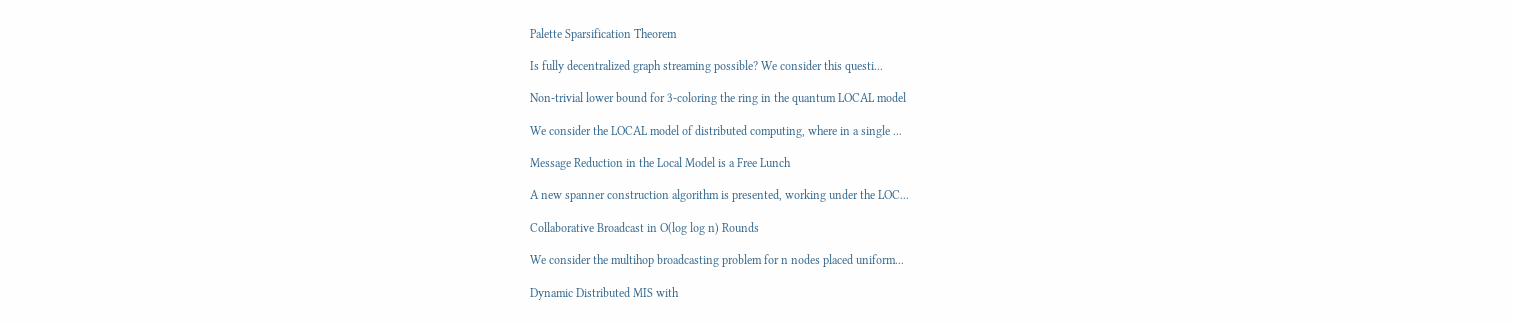Palette Sparsification Theorem

Is fully decentralized graph streaming possible? We consider this questi...

Non-trivial lower bound for 3-coloring the ring in the quantum LOCAL model

We consider the LOCAL model of distributed computing, where in a single ...

Message Reduction in the Local Model is a Free Lunch

A new spanner construction algorithm is presented, working under the LOC...

Collaborative Broadcast in O(log log n) Rounds

We consider the multihop broadcasting problem for n nodes placed uniform...

Dynamic Distributed MIS with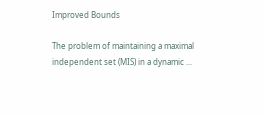Improved Bounds

The problem of maintaining a maximal independent set (MIS) in a dynamic ...